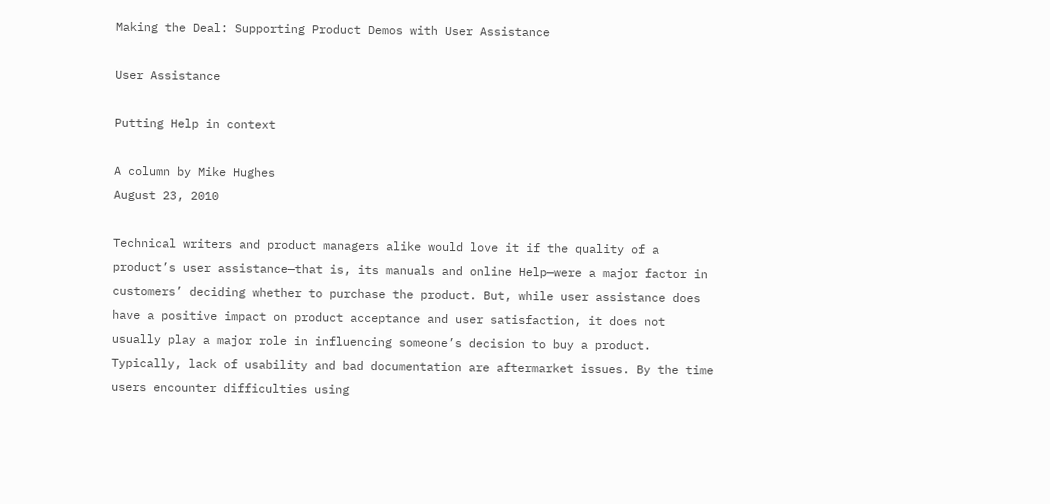Making the Deal: Supporting Product Demos with User Assistance

User Assistance

Putting Help in context

A column by Mike Hughes
August 23, 2010

Technical writers and product managers alike would love it if the quality of a product’s user assistance—that is, its manuals and online Help—were a major factor in customers’ deciding whether to purchase the product. But, while user assistance does have a positive impact on product acceptance and user satisfaction, it does not usually play a major role in influencing someone’s decision to buy a product. Typically, lack of usability and bad documentation are aftermarket issues. By the time users encounter difficulties using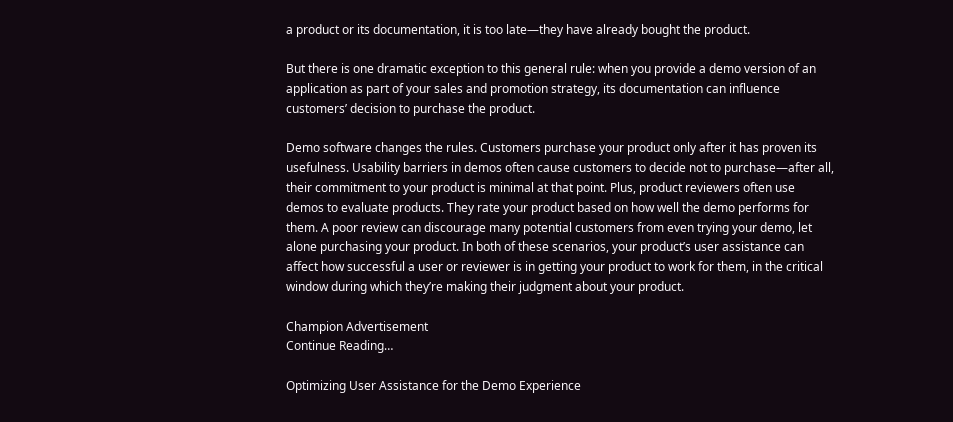a product or its documentation, it is too late—they have already bought the product.

But there is one dramatic exception to this general rule: when you provide a demo version of an application as part of your sales and promotion strategy, its documentation can influence customers’ decision to purchase the product.

Demo software changes the rules. Customers purchase your product only after it has proven its usefulness. Usability barriers in demos often cause customers to decide not to purchase—after all, their commitment to your product is minimal at that point. Plus, product reviewers often use demos to evaluate products. They rate your product based on how well the demo performs for them. A poor review can discourage many potential customers from even trying your demo, let alone purchasing your product. In both of these scenarios, your product’s user assistance can affect how successful a user or reviewer is in getting your product to work for them, in the critical window during which they’re making their judgment about your product.

Champion Advertisement
Continue Reading…

Optimizing User Assistance for the Demo Experience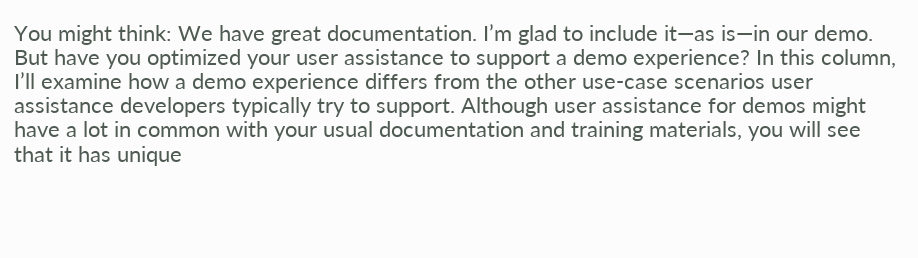You might think: We have great documentation. I’m glad to include it—as is—in our demo. But have you optimized your user assistance to support a demo experience? In this column, I’ll examine how a demo experience differs from the other use-case scenarios user assistance developers typically try to support. Although user assistance for demos might have a lot in common with your usual documentation and training materials, you will see that it has unique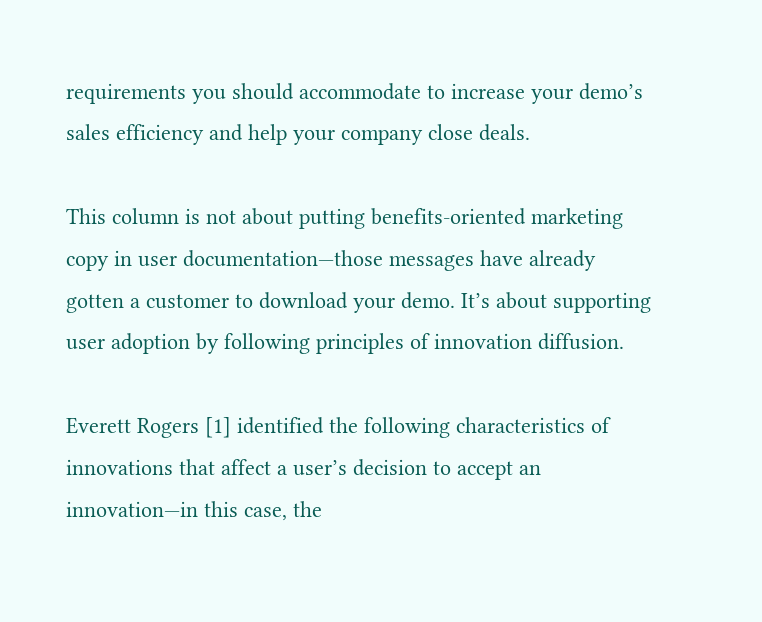requirements you should accommodate to increase your demo’s sales efficiency and help your company close deals.

This column is not about putting benefits-oriented marketing copy in user documentation—those messages have already gotten a customer to download your demo. It’s about supporting user adoption by following principles of innovation diffusion.

Everett Rogers [1] identified the following characteristics of innovations that affect a user’s decision to accept an innovation—in this case, the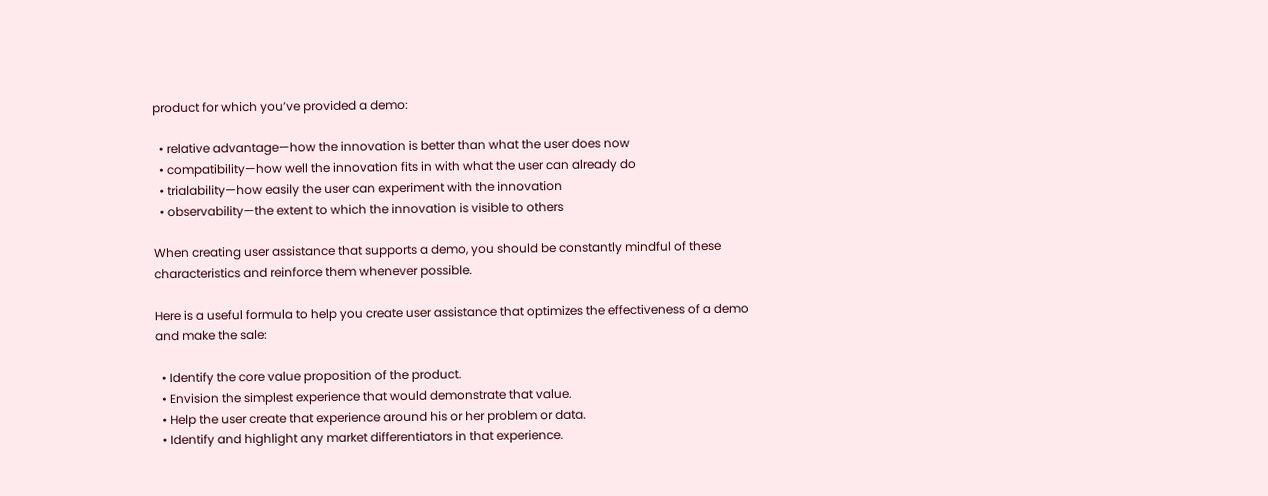product for which you’ve provided a demo:

  • relative advantage—how the innovation is better than what the user does now
  • compatibility—how well the innovation fits in with what the user can already do
  • trialability—how easily the user can experiment with the innovation
  • observability—the extent to which the innovation is visible to others

When creating user assistance that supports a demo, you should be constantly mindful of these characteristics and reinforce them whenever possible.

Here is a useful formula to help you create user assistance that optimizes the effectiveness of a demo and make the sale:

  • Identify the core value proposition of the product.
  • Envision the simplest experience that would demonstrate that value.
  • Help the user create that experience around his or her problem or data.
  • Identify and highlight any market differentiators in that experience.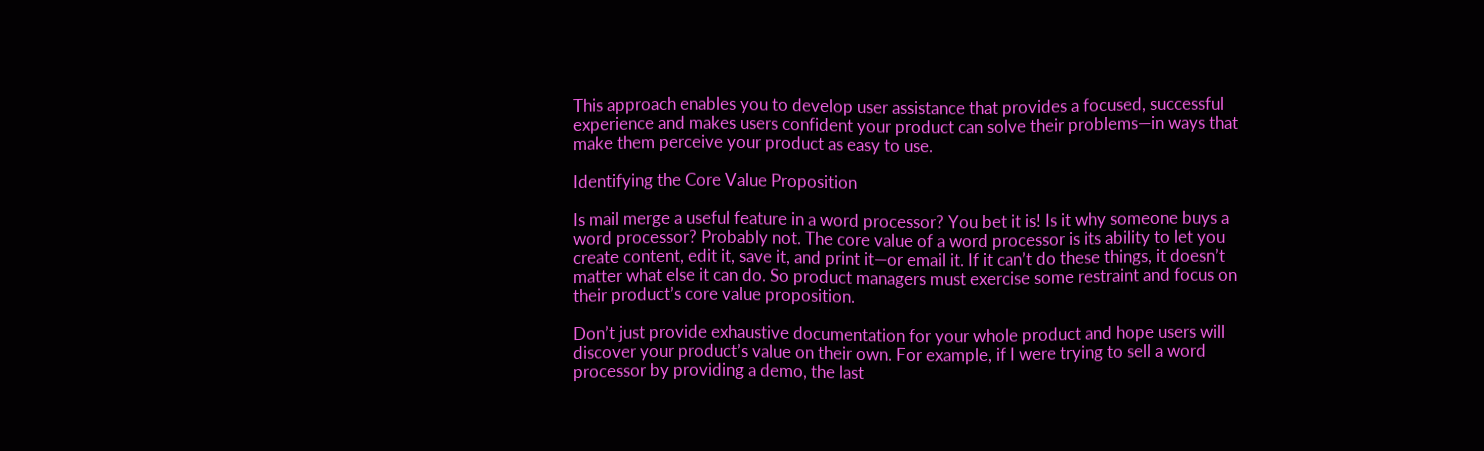This approach enables you to develop user assistance that provides a focused, successful experience and makes users confident your product can solve their problems—in ways that make them perceive your product as easy to use.

Identifying the Core Value Proposition

Is mail merge a useful feature in a word processor? You bet it is! Is it why someone buys a word processor? Probably not. The core value of a word processor is its ability to let you create content, edit it, save it, and print it—or email it. If it can’t do these things, it doesn’t matter what else it can do. So product managers must exercise some restraint and focus on their product’s core value proposition.

Don’t just provide exhaustive documentation for your whole product and hope users will discover your product’s value on their own. For example, if I were trying to sell a word processor by providing a demo, the last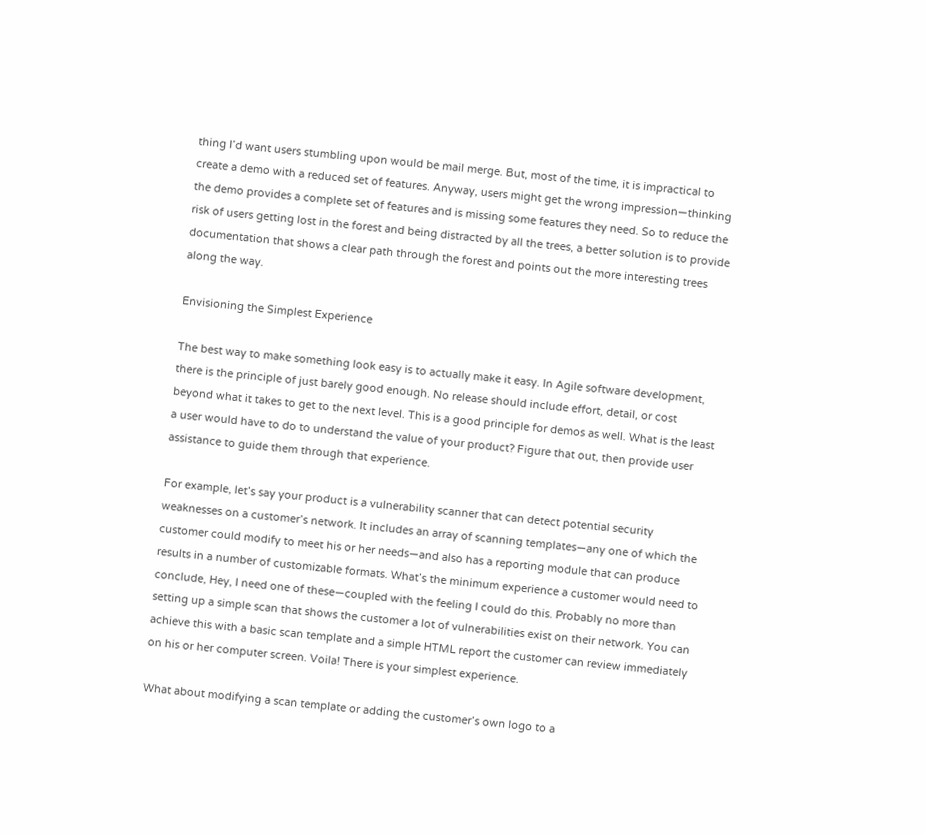thing I’d want users stumbling upon would be mail merge. But, most of the time, it is impractical to create a demo with a reduced set of features. Anyway, users might get the wrong impression—thinking the demo provides a complete set of features and is missing some features they need. So to reduce the risk of users getting lost in the forest and being distracted by all the trees, a better solution is to provide documentation that shows a clear path through the forest and points out the more interesting trees along the way.

Envisioning the Simplest Experience

The best way to make something look easy is to actually make it easy. In Agile software development, there is the principle of just barely good enough. No release should include effort, detail, or cost beyond what it takes to get to the next level. This is a good principle for demos as well. What is the least a user would have to do to understand the value of your product? Figure that out, then provide user assistance to guide them through that experience.

For example, let’s say your product is a vulnerability scanner that can detect potential security weaknesses on a customer’s network. It includes an array of scanning templates—any one of which the customer could modify to meet his or her needs—and also has a reporting module that can produce results in a number of customizable formats. What’s the minimum experience a customer would need to conclude, Hey, I need one of these—coupled with the feeling I could do this. Probably no more than setting up a simple scan that shows the customer a lot of vulnerabilities exist on their network. You can achieve this with a basic scan template and a simple HTML report the customer can review immediately on his or her computer screen. Voila! There is your simplest experience.

What about modifying a scan template or adding the customer’s own logo to a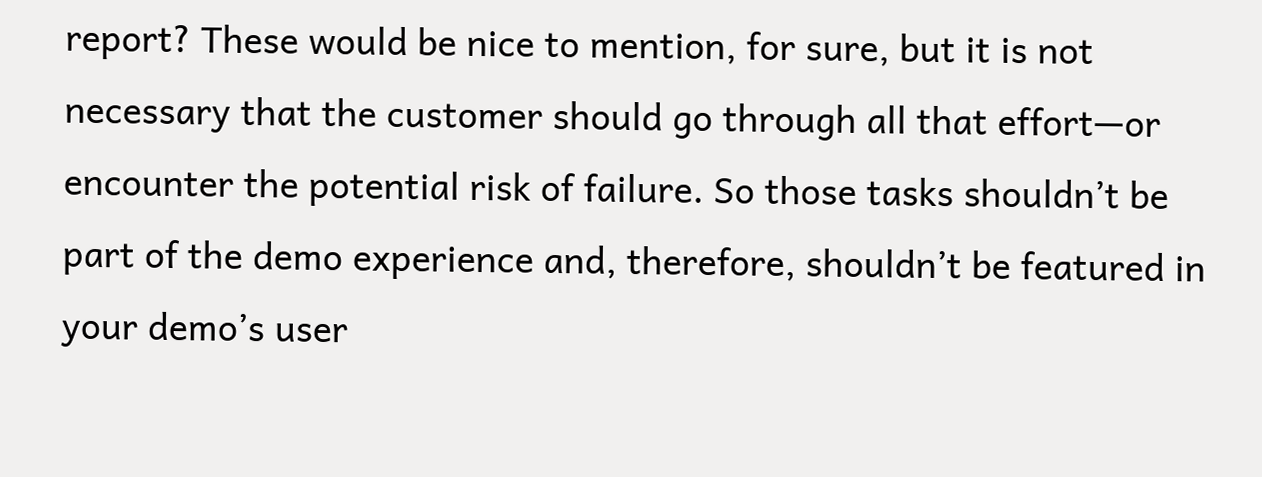report? These would be nice to mention, for sure, but it is not necessary that the customer should go through all that effort—or encounter the potential risk of failure. So those tasks shouldn’t be part of the demo experience and, therefore, shouldn’t be featured in your demo’s user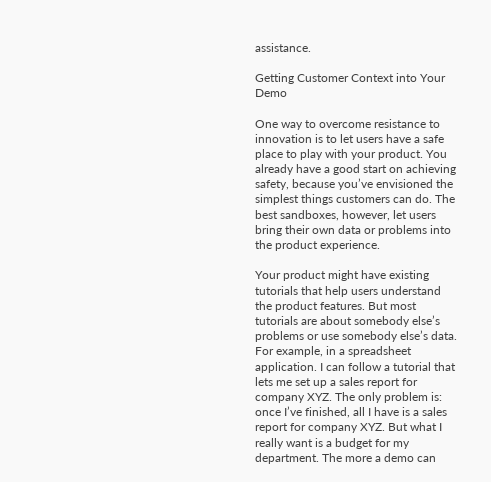assistance.

Getting Customer Context into Your Demo

One way to overcome resistance to innovation is to let users have a safe place to play with your product. You already have a good start on achieving safety, because you’ve envisioned the simplest things customers can do. The best sandboxes, however, let users bring their own data or problems into the product experience.

Your product might have existing tutorials that help users understand the product features. But most tutorials are about somebody else’s problems or use somebody else’s data. For example, in a spreadsheet application. I can follow a tutorial that lets me set up a sales report for company XYZ. The only problem is: once I’ve finished, all I have is a sales report for company XYZ. But what I really want is a budget for my department. The more a demo can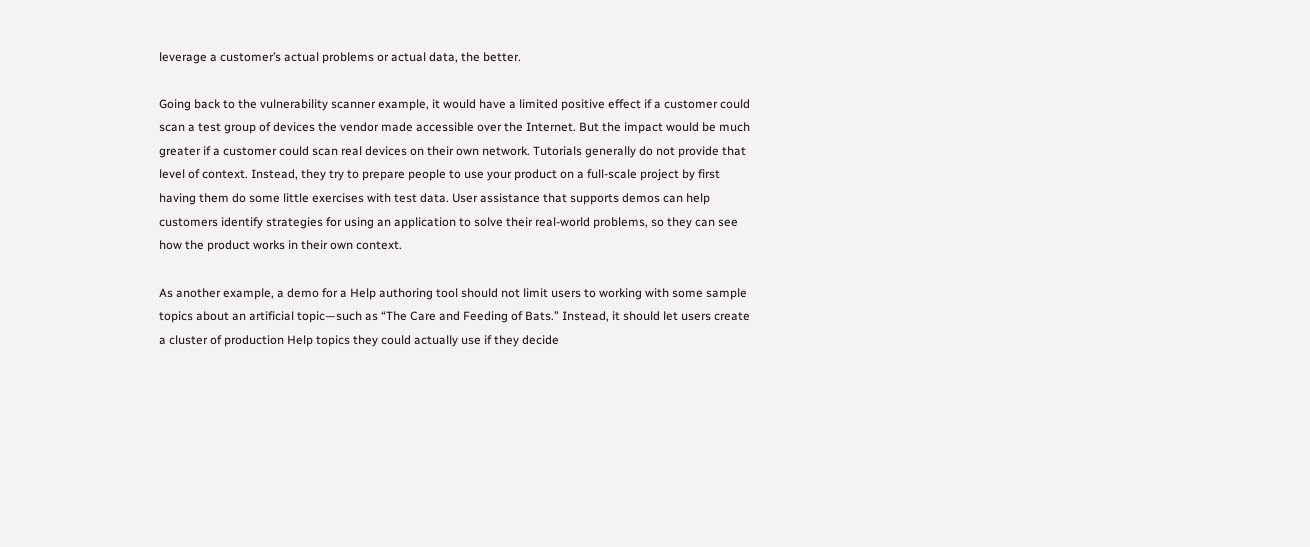leverage a customer’s actual problems or actual data, the better.

Going back to the vulnerability scanner example, it would have a limited positive effect if a customer could scan a test group of devices the vendor made accessible over the Internet. But the impact would be much greater if a customer could scan real devices on their own network. Tutorials generally do not provide that level of context. Instead, they try to prepare people to use your product on a full-scale project by first having them do some little exercises with test data. User assistance that supports demos can help customers identify strategies for using an application to solve their real-world problems, so they can see how the product works in their own context.

As another example, a demo for a Help authoring tool should not limit users to working with some sample topics about an artificial topic—such as “The Care and Feeding of Bats.” Instead, it should let users create a cluster of production Help topics they could actually use if they decide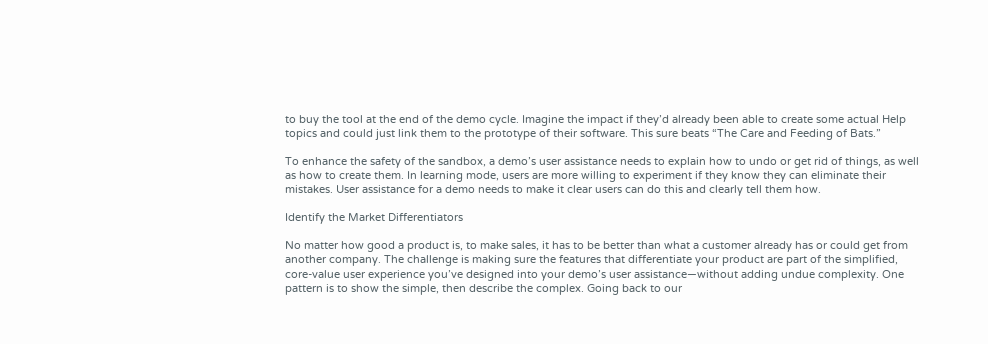to buy the tool at the end of the demo cycle. Imagine the impact if they’d already been able to create some actual Help topics and could just link them to the prototype of their software. This sure beats “The Care and Feeding of Bats.”

To enhance the safety of the sandbox, a demo’s user assistance needs to explain how to undo or get rid of things, as well as how to create them. In learning mode, users are more willing to experiment if they know they can eliminate their mistakes. User assistance for a demo needs to make it clear users can do this and clearly tell them how.

Identify the Market Differentiators

No matter how good a product is, to make sales, it has to be better than what a customer already has or could get from another company. The challenge is making sure the features that differentiate your product are part of the simplified, core-value user experience you’ve designed into your demo’s user assistance—without adding undue complexity. One pattern is to show the simple, then describe the complex. Going back to our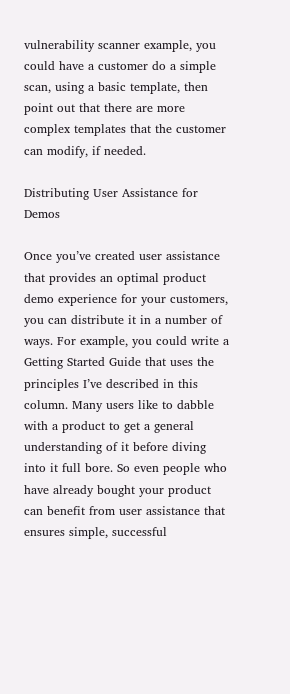vulnerability scanner example, you could have a customer do a simple scan, using a basic template, then point out that there are more complex templates that the customer can modify, if needed.

Distributing User Assistance for Demos

Once you’ve created user assistance that provides an optimal product demo experience for your customers, you can distribute it in a number of ways. For example, you could write a Getting Started Guide that uses the principles I’ve described in this column. Many users like to dabble with a product to get a general understanding of it before diving into it full bore. So even people who have already bought your product can benefit from user assistance that ensures simple, successful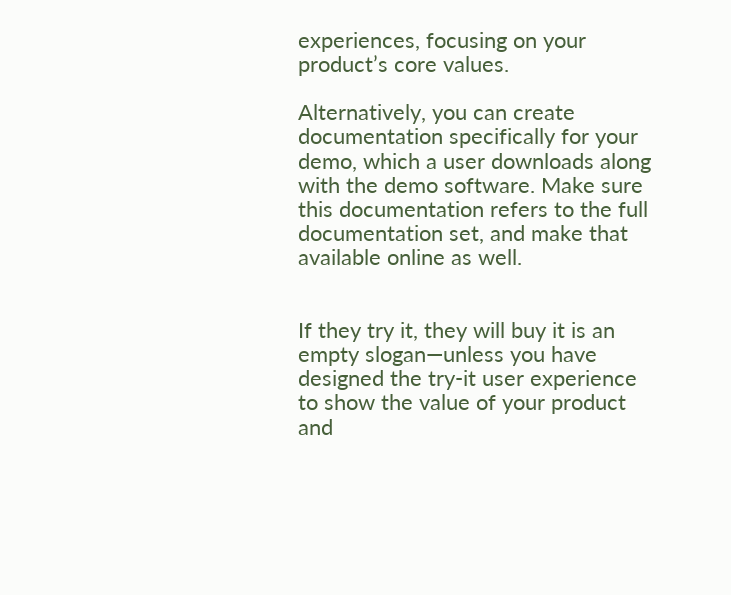experiences, focusing on your product’s core values.

Alternatively, you can create documentation specifically for your demo, which a user downloads along with the demo software. Make sure this documentation refers to the full documentation set, and make that available online as well.


If they try it, they will buy it is an empty slogan—unless you have designed the try-it user experience to show the value of your product and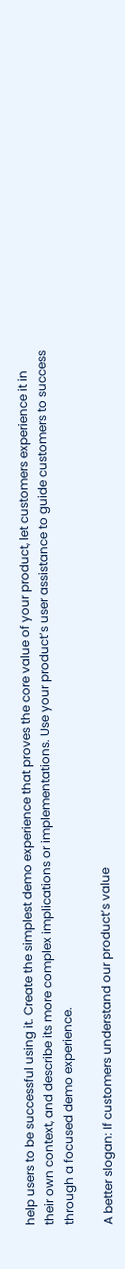help users to be successful using it. Create the simplest demo experience that proves the core value of your product, let customers experience it in their own context, and describe its more complex implications or implementations. Use your product’s user assistance to guide customers to success through a focused demo experience.

A better slogan: If customers understand our product’s value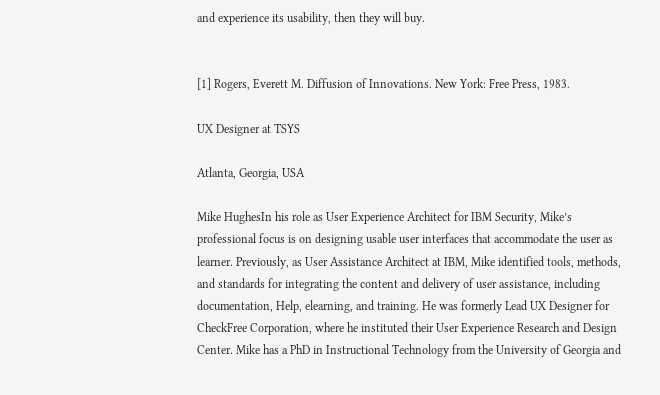and experience its usability, then they will buy.


[1] Rogers, Everett M. Diffusion of Innovations. New York: Free Press, 1983.

UX Designer at TSYS

Atlanta, Georgia, USA

Mike HughesIn his role as User Experience Architect for IBM Security, Mike’s professional focus is on designing usable user interfaces that accommodate the user as learner. Previously, as User Assistance Architect at IBM, Mike identified tools, methods, and standards for integrating the content and delivery of user assistance, including documentation, Help, elearning, and training. He was formerly Lead UX Designer for CheckFree Corporation, where he instituted their User Experience Research and Design Center. Mike has a PhD in Instructional Technology from the University of Georgia and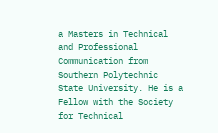a Masters in Technical and Professional Communication from Southern Polytechnic State University. He is a Fellow with the Society for Technical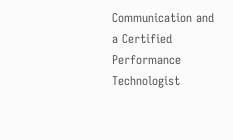Communication and a Certified Performance Technologist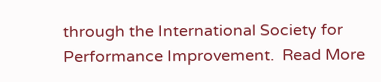through the International Society for Performance Improvement.  Read More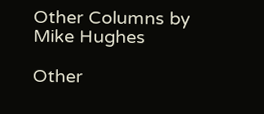Other Columns by Mike Hughes

Other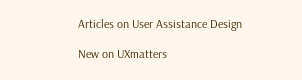Articles on User Assistance Design

New on UXmatters